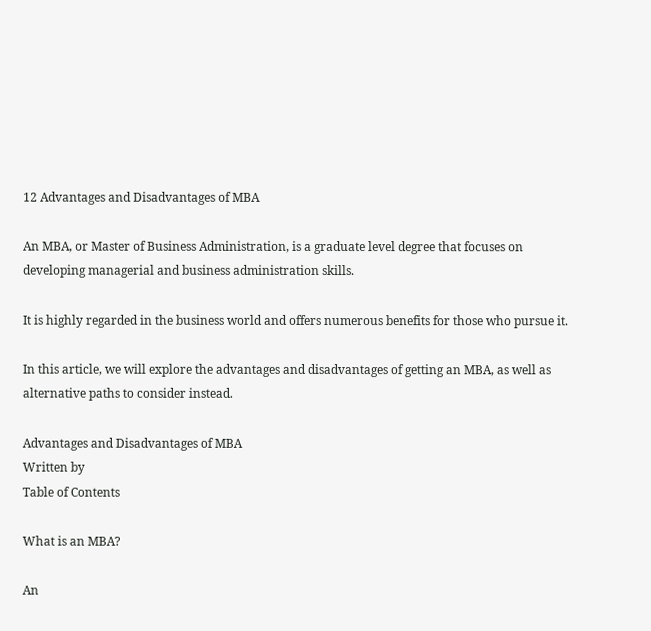12 Advantages and Disadvantages of MBA

An MBA, or Master of Business Administration, is a graduate level degree that focuses on developing managerial and business administration skills.

It is highly regarded in the business world and offers numerous benefits for those who pursue it.

In this article, we will explore the advantages and disadvantages of getting an MBA, as well as alternative paths to consider instead.

Advantages and Disadvantages of MBA
Written by
Table of Contents

What is an MBA?

An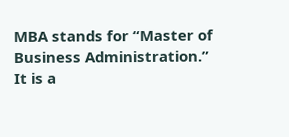MBA stands for “Master of Business Administration.” It is a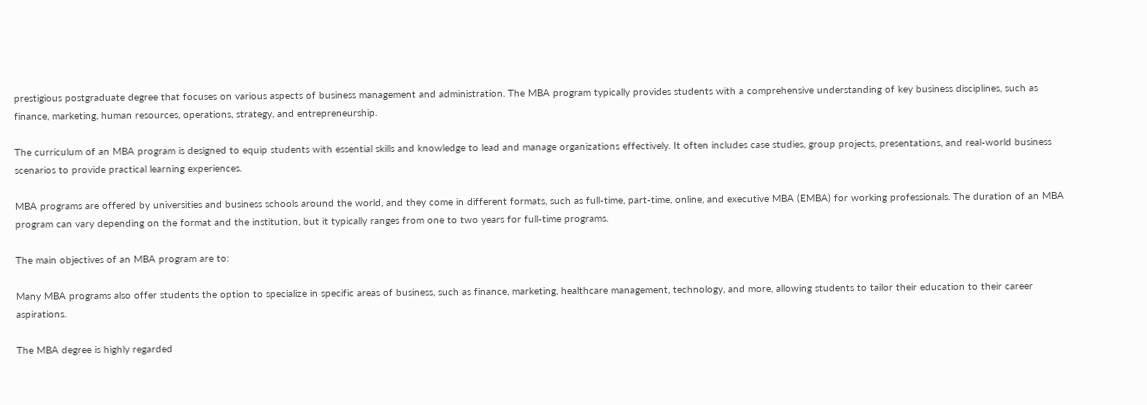prestigious postgraduate degree that focuses on various aspects of business management and administration. The MBA program typically provides students with a comprehensive understanding of key business disciplines, such as finance, marketing, human resources, operations, strategy, and entrepreneurship.

The curriculum of an MBA program is designed to equip students with essential skills and knowledge to lead and manage organizations effectively. It often includes case studies, group projects, presentations, and real-world business scenarios to provide practical learning experiences.

MBA programs are offered by universities and business schools around the world, and they come in different formats, such as full-time, part-time, online, and executive MBA (EMBA) for working professionals. The duration of an MBA program can vary depending on the format and the institution, but it typically ranges from one to two years for full-time programs.

The main objectives of an MBA program are to:

Many MBA programs also offer students the option to specialize in specific areas of business, such as finance, marketing, healthcare management, technology, and more, allowing students to tailor their education to their career aspirations.

The MBA degree is highly regarded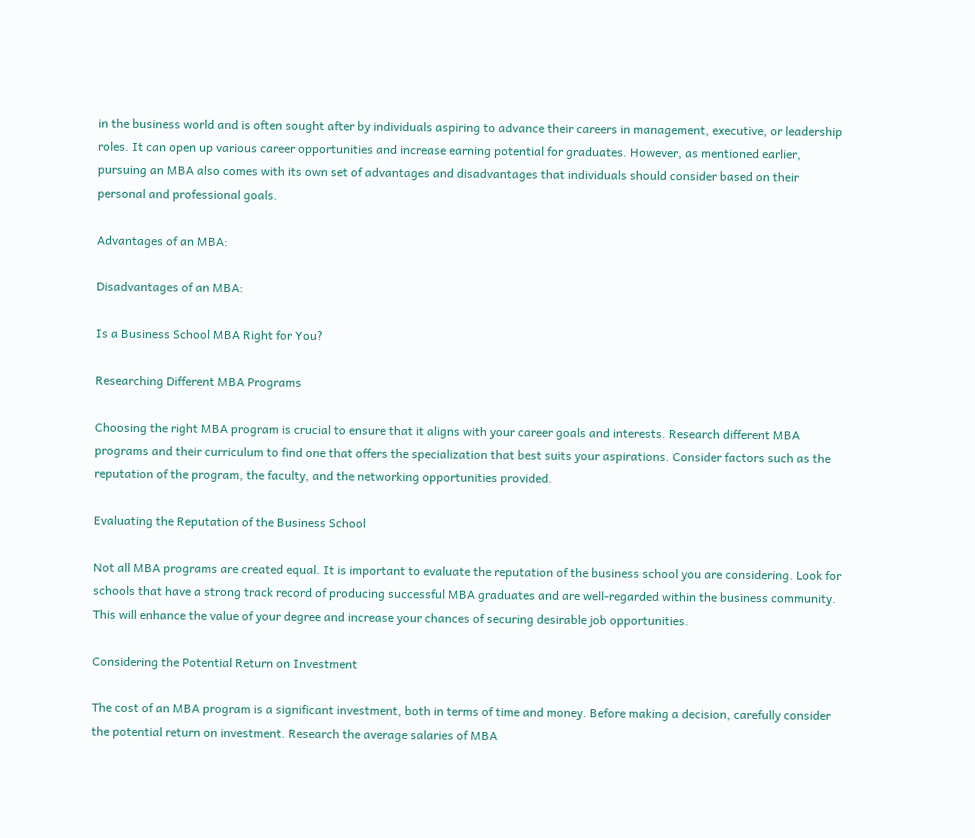in the business world and is often sought after by individuals aspiring to advance their careers in management, executive, or leadership roles. It can open up various career opportunities and increase earning potential for graduates. However, as mentioned earlier, pursuing an MBA also comes with its own set of advantages and disadvantages that individuals should consider based on their personal and professional goals.

Advantages of an MBA:

Disadvantages of an MBA:

Is a Business School MBA Right for You?

Researching Different MBA Programs

Choosing the right MBA program is crucial to ensure that it aligns with your career goals and interests. Research different MBA programs and their curriculum to find one that offers the specialization that best suits your aspirations. Consider factors such as the reputation of the program, the faculty, and the networking opportunities provided.

Evaluating the Reputation of the Business School

Not all MBA programs are created equal. It is important to evaluate the reputation of the business school you are considering. Look for schools that have a strong track record of producing successful MBA graduates and are well-regarded within the business community. This will enhance the value of your degree and increase your chances of securing desirable job opportunities.

Considering the Potential Return on Investment

The cost of an MBA program is a significant investment, both in terms of time and money. Before making a decision, carefully consider the potential return on investment. Research the average salaries of MBA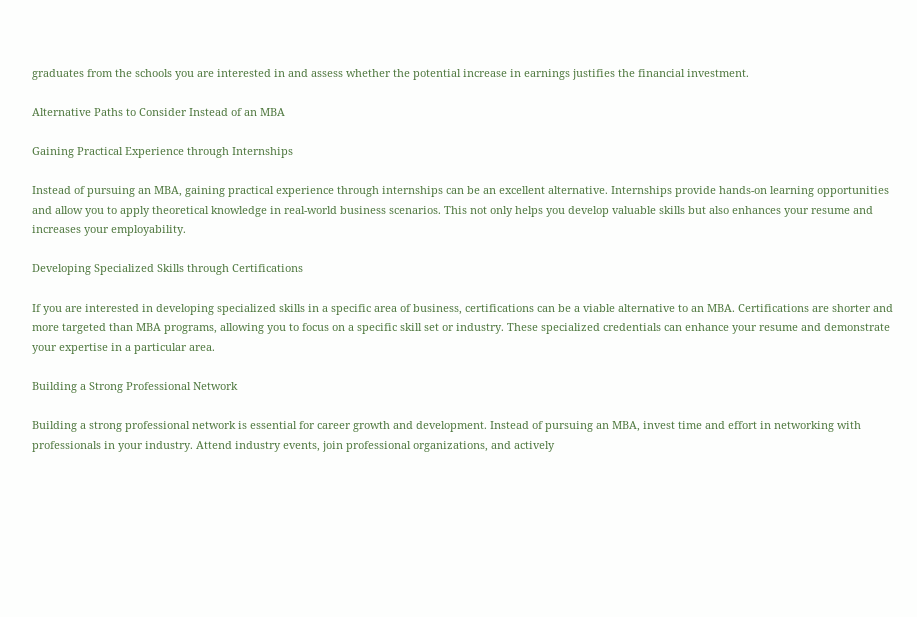graduates from the schools you are interested in and assess whether the potential increase in earnings justifies the financial investment.

Alternative Paths to Consider Instead of an MBA

Gaining Practical Experience through Internships

Instead of pursuing an MBA, gaining practical experience through internships can be an excellent alternative. Internships provide hands-on learning opportunities and allow you to apply theoretical knowledge in real-world business scenarios. This not only helps you develop valuable skills but also enhances your resume and increases your employability.

Developing Specialized Skills through Certifications

If you are interested in developing specialized skills in a specific area of business, certifications can be a viable alternative to an MBA. Certifications are shorter and more targeted than MBA programs, allowing you to focus on a specific skill set or industry. These specialized credentials can enhance your resume and demonstrate your expertise in a particular area.

Building a Strong Professional Network

Building a strong professional network is essential for career growth and development. Instead of pursuing an MBA, invest time and effort in networking with professionals in your industry. Attend industry events, join professional organizations, and actively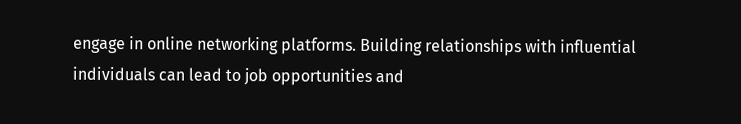engage in online networking platforms. Building relationships with influential individuals can lead to job opportunities and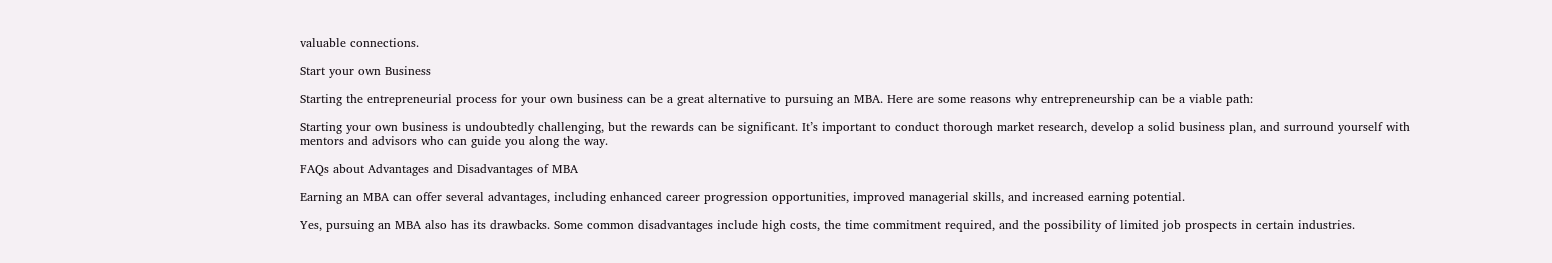valuable connections.

Start your own Business

Starting the entrepreneurial process for your own business can be a great alternative to pursuing an MBA. Here are some reasons why entrepreneurship can be a viable path:

Starting your own business is undoubtedly challenging, but the rewards can be significant. It’s important to conduct thorough market research, develop a solid business plan, and surround yourself with mentors and advisors who can guide you along the way.

FAQs about Advantages and Disadvantages of MBA

Earning an MBA can offer several advantages, including enhanced career progression opportunities, improved managerial skills, and increased earning potential.

Yes, pursuing an MBA also has its drawbacks. Some common disadvantages include high costs, the time commitment required, and the possibility of limited job prospects in certain industries.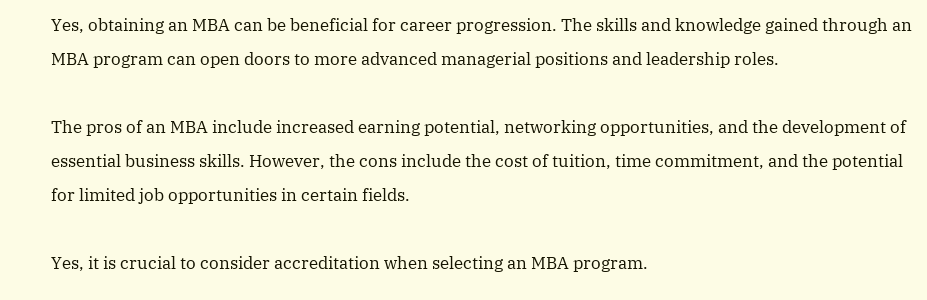Yes, obtaining an MBA can be beneficial for career progression. The skills and knowledge gained through an MBA program can open doors to more advanced managerial positions and leadership roles.

The pros of an MBA include increased earning potential, networking opportunities, and the development of essential business skills. However, the cons include the cost of tuition, time commitment, and the potential for limited job opportunities in certain fields.

Yes, it is crucial to consider accreditation when selecting an MBA program.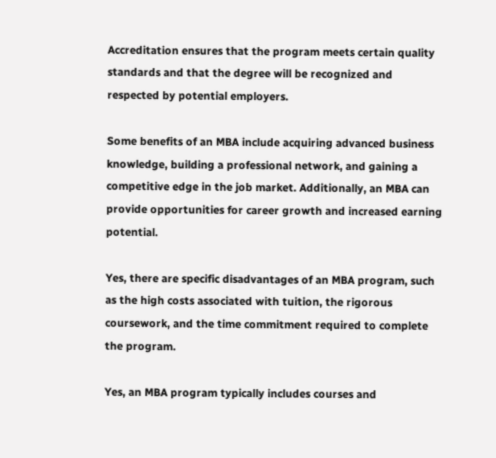Accreditation ensures that the program meets certain quality standards and that the degree will be recognized and respected by potential employers.

Some benefits of an MBA include acquiring advanced business knowledge, building a professional network, and gaining a competitive edge in the job market. Additionally, an MBA can provide opportunities for career growth and increased earning potential.

Yes, there are specific disadvantages of an MBA program, such as the high costs associated with tuition, the rigorous coursework, and the time commitment required to complete the program.

Yes, an MBA program typically includes courses and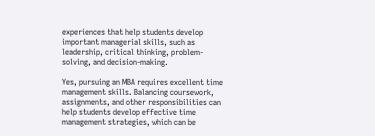experiences that help students develop important managerial skills, such as leadership, critical thinking, problem-solving, and decision-making.

Yes, pursuing an MBA requires excellent time management skills. Balancing coursework, assignments, and other responsibilities can help students develop effective time management strategies, which can be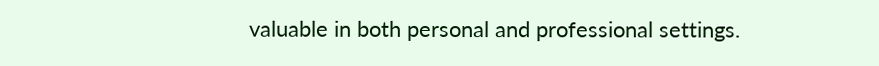valuable in both personal and professional settings.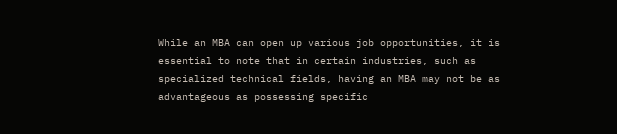While an MBA can open up various job opportunities, it is essential to note that in certain industries, such as specialized technical fields, having an MBA may not be as advantageous as possessing specific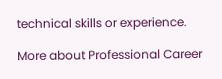technical skills or experience.

More about Professional Career